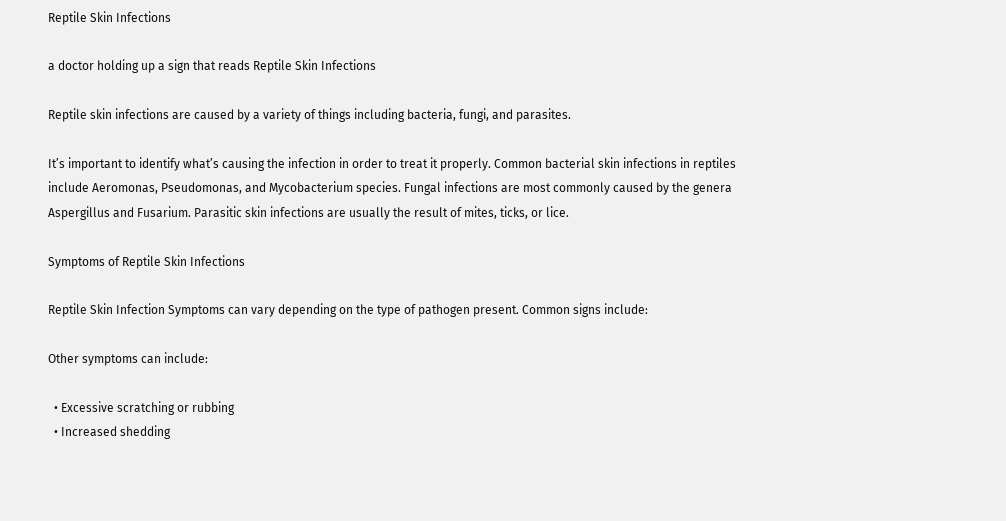Reptile Skin Infections

a doctor holding up a sign that reads Reptile Skin Infections

Reptile skin infections are caused by a variety of things including bacteria, fungi, and parasites.

It’s important to identify what’s causing the infection in order to treat it properly. Common bacterial skin infections in reptiles include Aeromonas, Pseudomonas, and Mycobacterium species. Fungal infections are most commonly caused by the genera Aspergillus and Fusarium. Parasitic skin infections are usually the result of mites, ticks, or lice.

Symptoms of Reptile Skin Infections

Reptile Skin Infection Symptoms can vary depending on the type of pathogen present. Common signs include:

Other symptoms can include:

  • Excessive scratching or rubbing
  • Increased shedding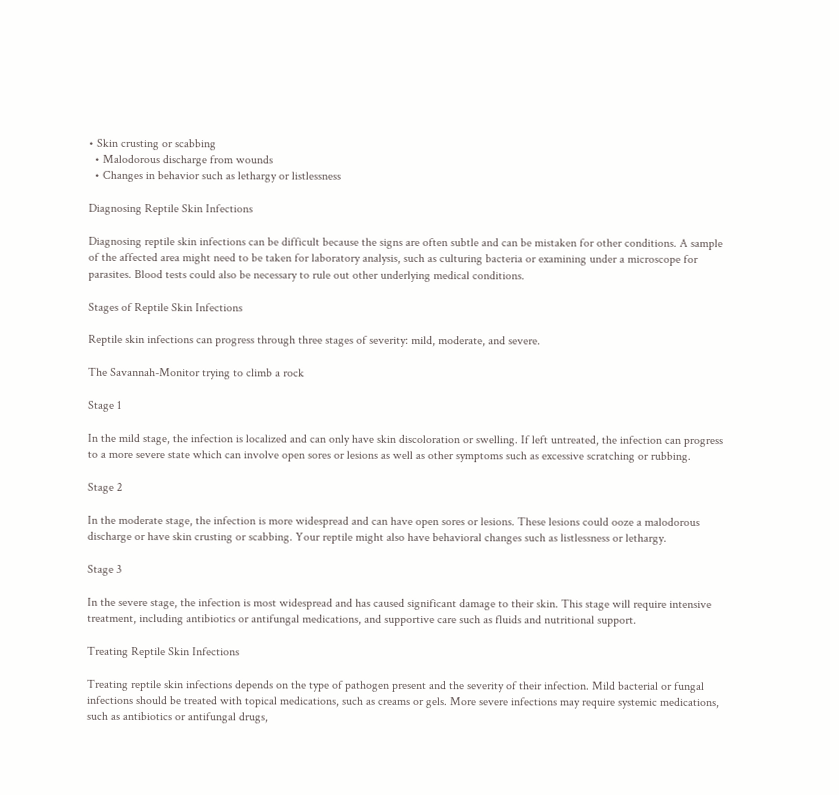• Skin crusting or scabbing
  • Malodorous discharge from wounds
  • Changes in behavior such as lethargy or listlessness

Diagnosing Reptile Skin Infections

Diagnosing reptile skin infections can be difficult because the signs are often subtle and can be mistaken for other conditions. A sample of the affected area might need to be taken for laboratory analysis, such as culturing bacteria or examining under a microscope for parasites. Blood tests could also be necessary to rule out other underlying medical conditions.

Stages of Reptile Skin Infections

Reptile skin infections can progress through three stages of severity: mild, moderate, and severe.

The Savannah-Monitor trying to climb a rock

Stage 1

In the mild stage, the infection is localized and can only have skin discoloration or swelling. If left untreated, the infection can progress to a more severe state which can involve open sores or lesions as well as other symptoms such as excessive scratching or rubbing.

Stage 2

In the moderate stage, the infection is more widespread and can have open sores or lesions. These lesions could ooze a malodorous discharge or have skin crusting or scabbing. Your reptile might also have behavioral changes such as listlessness or lethargy.

Stage 3

In the severe stage, the infection is most widespread and has caused significant damage to their skin. This stage will require intensive treatment, including antibiotics or antifungal medications, and supportive care such as fluids and nutritional support.

Treating Reptile Skin Infections

Treating reptile skin infections depends on the type of pathogen present and the severity of their infection. Mild bacterial or fungal infections should be treated with topical medications, such as creams or gels. More severe infections may require systemic medications, such as antibiotics or antifungal drugs,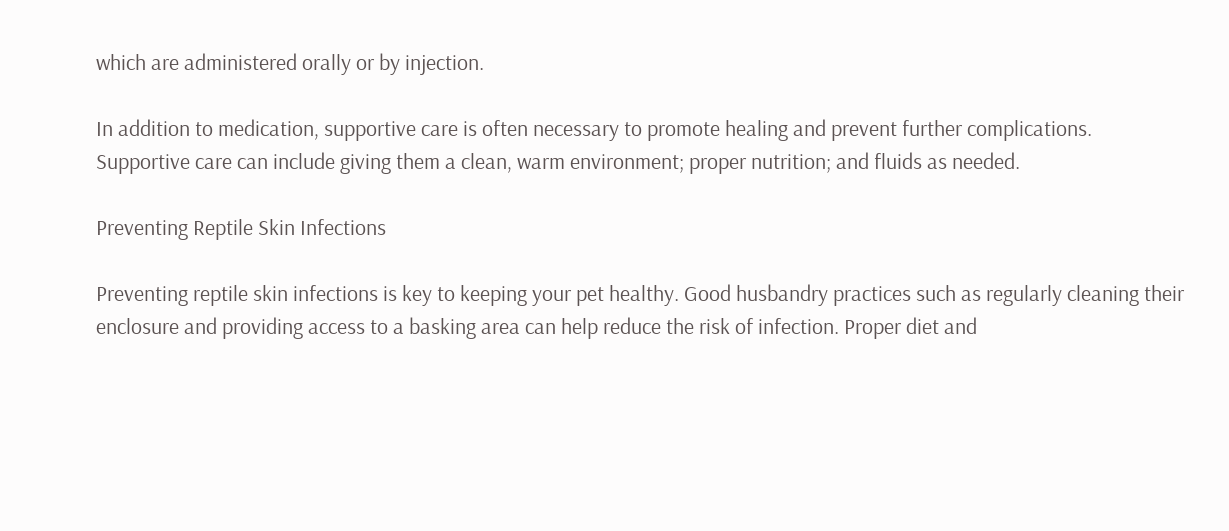which are administered orally or by injection.

In addition to medication, supportive care is often necessary to promote healing and prevent further complications. Supportive care can include giving them a clean, warm environment; proper nutrition; and fluids as needed.

Preventing Reptile Skin Infections

Preventing reptile skin infections is key to keeping your pet healthy. Good husbandry practices such as regularly cleaning their enclosure and providing access to a basking area can help reduce the risk of infection. Proper diet and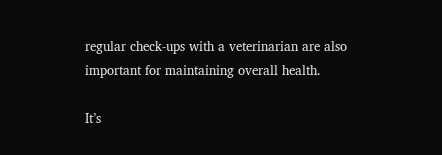regular check-ups with a veterinarian are also important for maintaining overall health.

It’s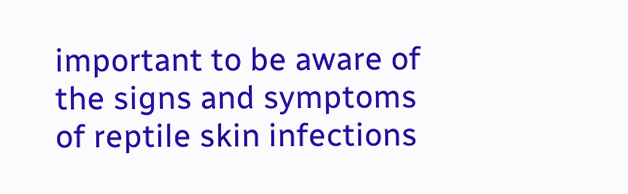important to be aware of the signs and symptoms of reptile skin infections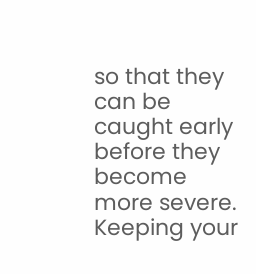so that they can be caught early before they become more severe. Keeping your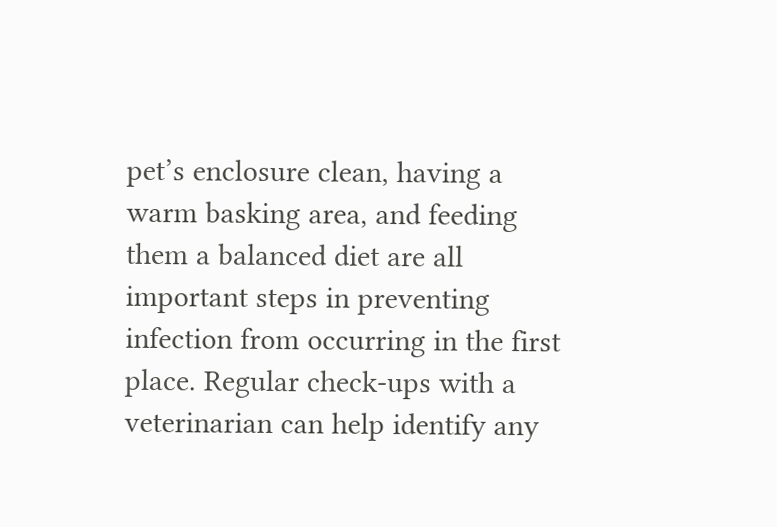pet’s enclosure clean, having a warm basking area, and feeding them a balanced diet are all important steps in preventing infection from occurring in the first place. Regular check-ups with a veterinarian can help identify any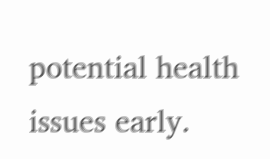potential health issues early.